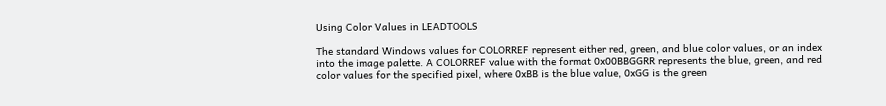Using Color Values in LEADTOOLS

The standard Windows values for COLORREF represent either red, green, and blue color values, or an index into the image palette. A COLORREF value with the format 0x00BBGGRR represents the blue, green, and red color values for the specified pixel, where 0xBB is the blue value, 0xGG is the green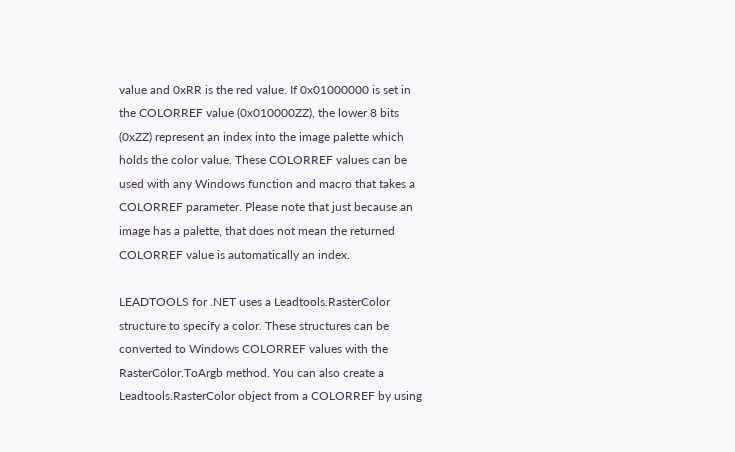value and 0xRR is the red value. If 0x01000000 is set in the COLORREF value (0x010000ZZ), the lower 8 bits (0xZZ) represent an index into the image palette which holds the color value. These COLORREF values can be used with any Windows function and macro that takes a COLORREF parameter. Please note that just because an image has a palette, that does not mean the returned COLORREF value is automatically an index.

LEADTOOLS for .NET uses a Leadtools.RasterColor structure to specify a color. These structures can be converted to Windows COLORREF values with the RasterColor.ToArgb method. You can also create a Leadtools.RasterColor object from a COLORREF by using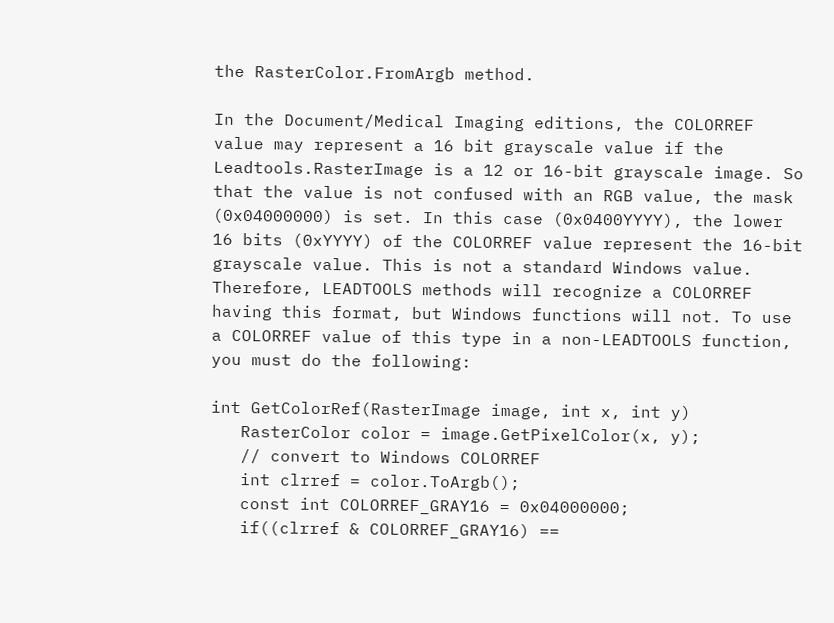the RasterColor.FromArgb method.

In the Document/Medical Imaging editions, the COLORREF value may represent a 16 bit grayscale value if the Leadtools.RasterImage is a 12 or 16-bit grayscale image. So that the value is not confused with an RGB value, the mask (0x04000000) is set. In this case (0x0400YYYY), the lower 16 bits (0xYYYY) of the COLORREF value represent the 16-bit grayscale value. This is not a standard Windows value. Therefore, LEADTOOLS methods will recognize a COLORREF having this format, but Windows functions will not. To use a COLORREF value of this type in a non-LEADTOOLS function, you must do the following:

int GetColorRef(RasterImage image, int x, int y)
   RasterColor color = image.GetPixelColor(x, y);
   // convert to Windows COLORREF
   int clrref = color.ToArgb();
   const int COLORREF_GRAY16 = 0x04000000;
   if((clrref & COLORREF_GRAY16) ==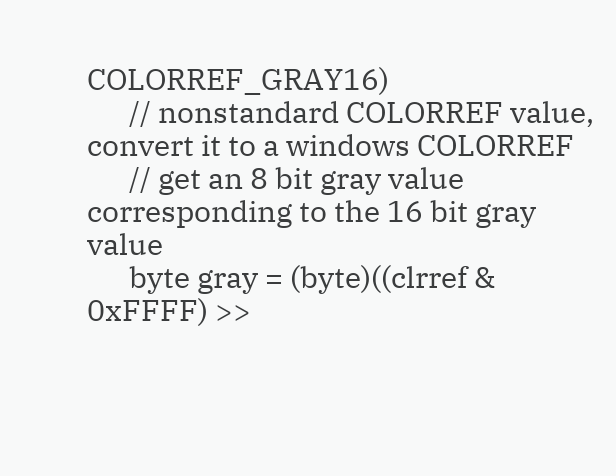COLORREF_GRAY16)
      // nonstandard COLORREF value, convert it to a windows COLORREF
      // get an 8 bit gray value corresponding to the 16 bit gray value
      byte gray = (byte)((clrref & 0xFFFF) >>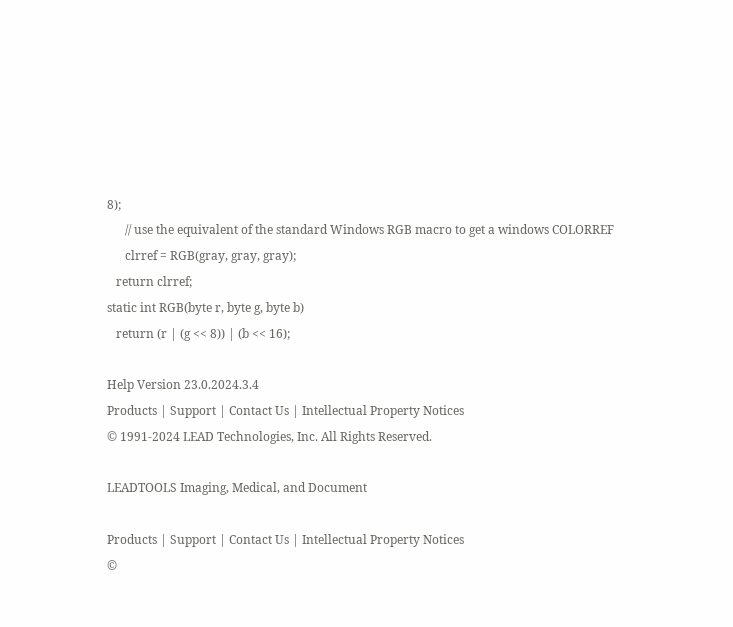8);
      // use the equivalent of the standard Windows RGB macro to get a windows COLORREF
      clrref = RGB(gray, gray, gray);
   return clrref;
static int RGB(byte r, byte g, byte b)
   return (r | (g << 8)) | (b << 16);

Help Version 23.0.2024.3.4
Products | Support | Contact Us | Intellectual Property Notices
© 1991-2024 LEAD Technologies, Inc. All Rights Reserved.

LEADTOOLS Imaging, Medical, and Document

Products | Support | Contact Us | Intellectual Property Notices
©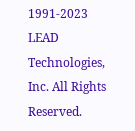1991-2023 LEAD Technologies, Inc. All Rights Reserved.